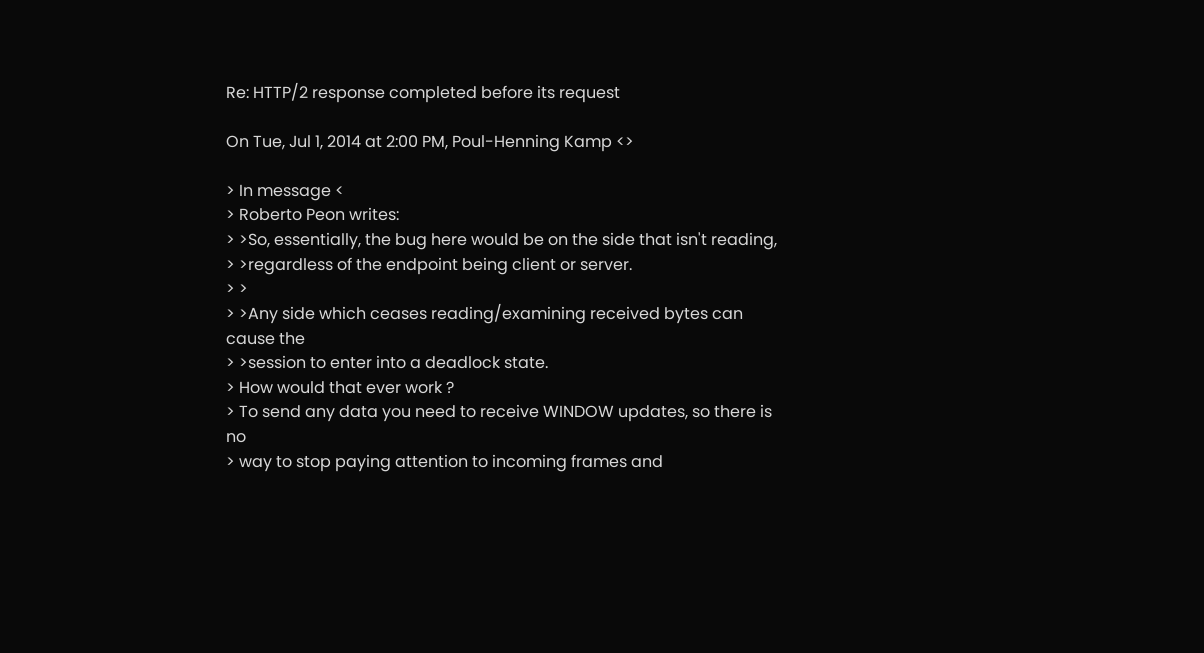Re: HTTP/2 response completed before its request

On Tue, Jul 1, 2014 at 2:00 PM, Poul-Henning Kamp <>

> In message <
> Roberto Peon writes:
> >So, essentially, the bug here would be on the side that isn't reading,
> >regardless of the endpoint being client or server.
> >
> >Any side which ceases reading/examining received bytes can cause the
> >session to enter into a deadlock state.
> How would that ever work ?
> To send any data you need to receive WINDOW updates, so there is no
> way to stop paying attention to incoming frames and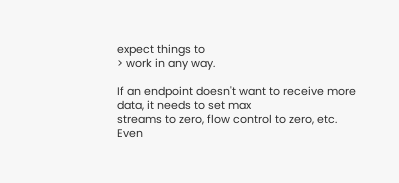expect things to
> work in any way.

If an endpoint doesn't want to receive more data, it needs to set max
streams to zero, flow control to zero, etc.
Even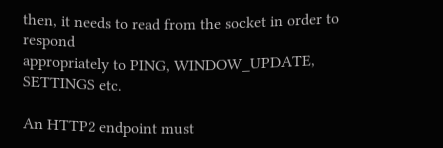then, it needs to read from the socket in order to respond
appropriately to PING, WINDOW_UPDATE, SETTINGS etc.

An HTTP2 endpoint must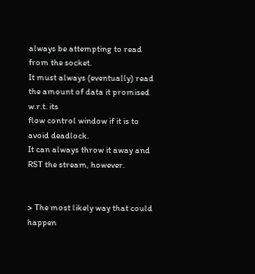always be attempting to read from the socket.
It must always (eventually) read the amount of data it promised w.r.t. its
flow control window if it is to avoid deadlock.
It can always throw it away and RST the stream, however.


> The most likely way that could happen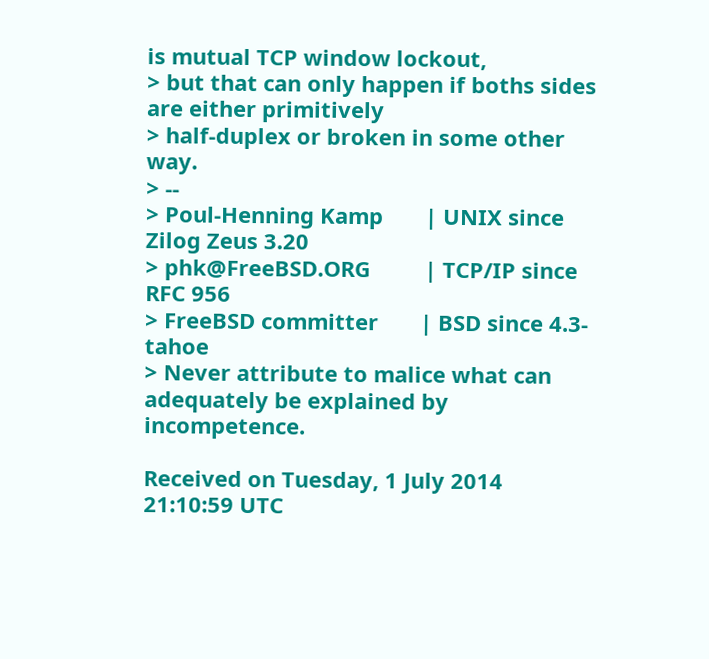is mutual TCP window lockout,
> but that can only happen if boths sides are either primitively
> half-duplex or broken in some other way.
> --
> Poul-Henning Kamp       | UNIX since Zilog Zeus 3.20
> phk@FreeBSD.ORG         | TCP/IP since RFC 956
> FreeBSD committer       | BSD since 4.3-tahoe
> Never attribute to malice what can adequately be explained by incompetence.

Received on Tuesday, 1 July 2014 21:10:59 UTC